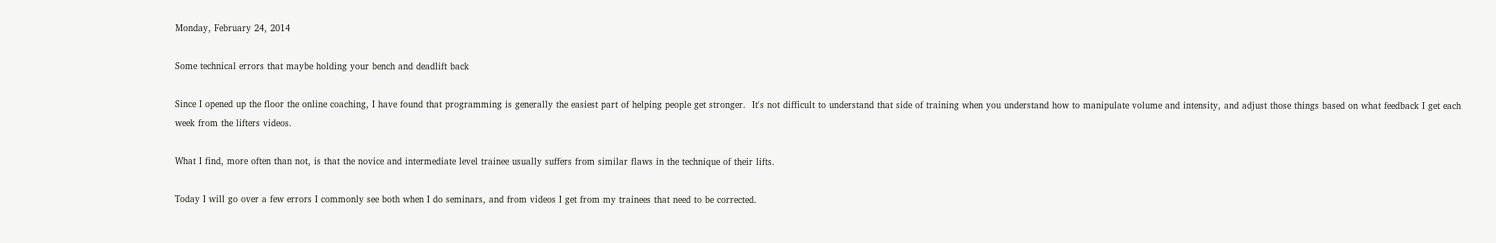Monday, February 24, 2014

Some technical errors that maybe holding your bench and deadlift back

Since I opened up the floor the online coaching, I have found that programming is generally the easiest part of helping people get stronger.  It's not difficult to understand that side of training when you understand how to manipulate volume and intensity, and adjust those things based on what feedback I get each week from the lifters videos.

What I find, more often than not, is that the novice and intermediate level trainee usually suffers from similar flaws in the technique of their lifts.

Today I will go over a few errors I commonly see both when I do seminars, and from videos I get from my trainees that need to be corrected.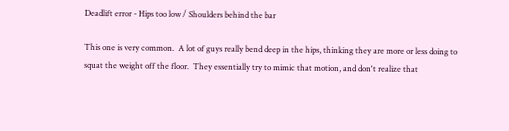Deadlift error - Hips too low / Shoulders behind the bar

This one is very common.  A lot of guys really bend deep in the hips, thinking they are more or less doing to squat the weight off the floor.  They essentially try to mimic that motion, and don't realize that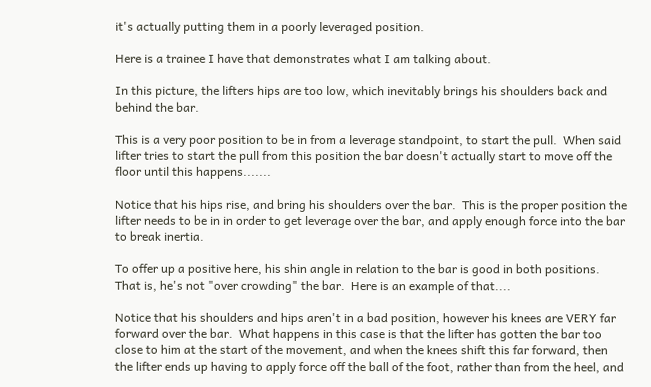it's actually putting them in a poorly leveraged position.

Here is a trainee I have that demonstrates what I am talking about.

In this picture, the lifters hips are too low, which inevitably brings his shoulders back and behind the bar.

This is a very poor position to be in from a leverage standpoint, to start the pull.  When said lifter tries to start the pull from this position the bar doesn't actually start to move off the floor until this happens.......

Notice that his hips rise, and bring his shoulders over the bar.  This is the proper position the lifter needs to be in in order to get leverage over the bar, and apply enough force into the bar to break inertia.

To offer up a positive here, his shin angle in relation to the bar is good in both positions.  That is, he's not "over crowding" the bar.  Here is an example of that....

Notice that his shoulders and hips aren't in a bad position, however his knees are VERY far forward over the bar.  What happens in this case is that the lifter has gotten the bar too close to him at the start of the movement, and when the knees shift this far forward, then the lifter ends up having to apply force off the ball of the foot, rather than from the heel, and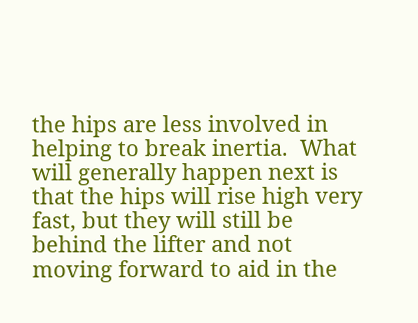the hips are less involved in helping to break inertia.  What will generally happen next is that the hips will rise high very fast, but they will still be behind the lifter and not moving forward to aid in the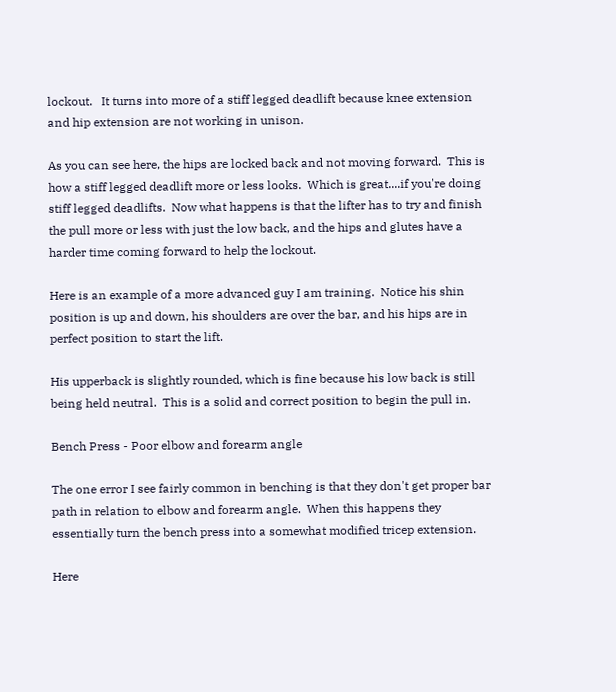lockout.   It turns into more of a stiff legged deadlift because knee extension and hip extension are not working in unison.

As you can see here, the hips are locked back and not moving forward.  This is how a stiff legged deadlift more or less looks.  Which is great....if you're doing stiff legged deadlifts.  Now what happens is that the lifter has to try and finish the pull more or less with just the low back, and the hips and glutes have a harder time coming forward to help the lockout.

Here is an example of a more advanced guy I am training.  Notice his shin position is up and down, his shoulders are over the bar, and his hips are in perfect position to start the lift.

His upperback is slightly rounded, which is fine because his low back is still being held neutral.  This is a solid and correct position to begin the pull in.

Bench Press - Poor elbow and forearm angle

The one error I see fairly common in benching is that they don't get proper bar path in relation to elbow and forearm angle.  When this happens they essentially turn the bench press into a somewhat modified tricep extension.

Here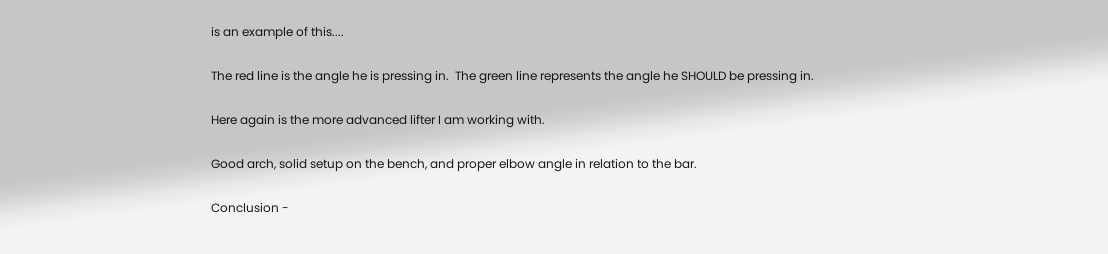is an example of this....

The red line is the angle he is pressing in.  The green line represents the angle he SHOULD be pressing in.

Here again is the more advanced lifter I am working with.

Good arch, solid setup on the bench, and proper elbow angle in relation to the bar.

Conclusion -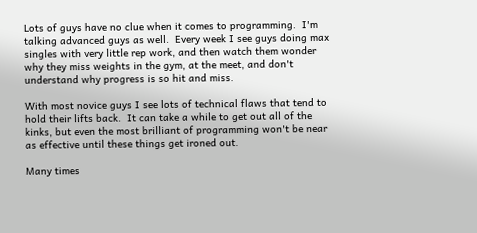Lots of guys have no clue when it comes to programming.  I'm talking advanced guys as well.  Every week I see guys doing max singles with very little rep work, and then watch them wonder why they miss weights in the gym, at the meet, and don't understand why progress is so hit and miss.

With most novice guys I see lots of technical flaws that tend to hold their lifts back.  It can take a while to get out all of the kinks, but even the most brilliant of programming won't be near as effective until these things get ironed out.

Many times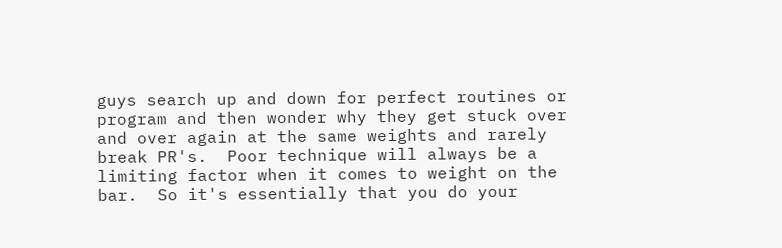guys search up and down for perfect routines or program and then wonder why they get stuck over and over again at the same weights and rarely break PR's.  Poor technique will always be a limiting factor when it comes to weight on the bar.  So it's essentially that you do your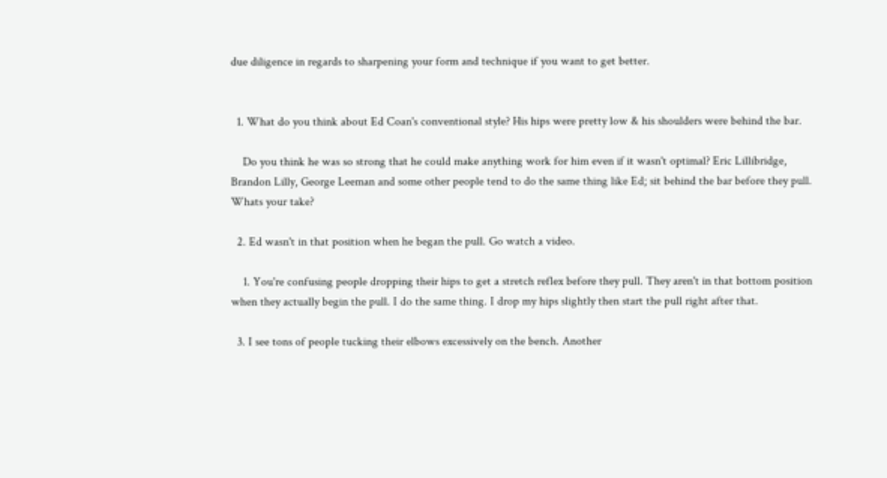due diligence in regards to sharpening your form and technique if you want to get better.


  1. What do you think about Ed Coan's conventional style? His hips were pretty low & his shoulders were behind the bar.

    Do you think he was so strong that he could make anything work for him even if it wasn't optimal? Eric Lillibridge, Brandon Lilly, George Leeman and some other people tend to do the same thing like Ed; sit behind the bar before they pull. Whats your take?

  2. Ed wasn't in that position when he began the pull. Go watch a video.

    1. You're confusing people dropping their hips to get a stretch reflex before they pull. They aren't in that bottom position when they actually begin the pull. I do the same thing. I drop my hips slightly then start the pull right after that.

  3. I see tons of people tucking their elbows excessively on the bench. Another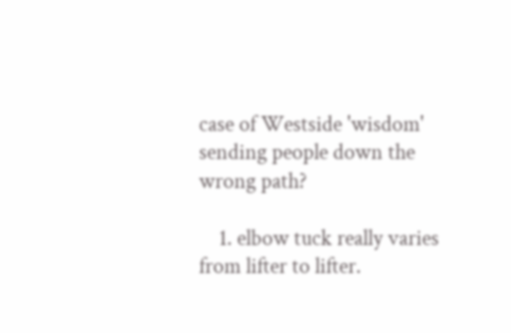case of Westside 'wisdom' sending people down the wrong path?

    1. elbow tuck really varies from lifter to lifter.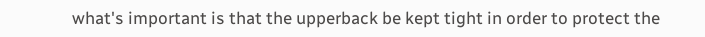what's important is that the upperback be kept tight in order to protect the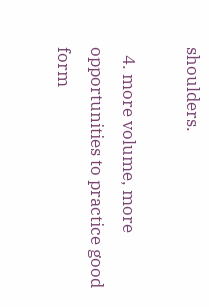shoulders.

  4. more volume, more opportunities to practice good form